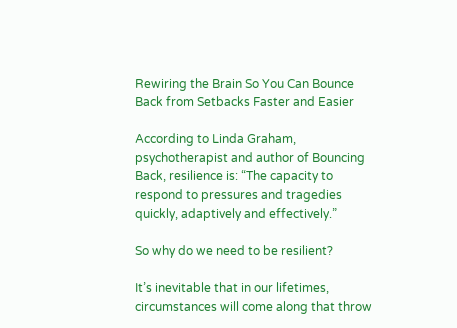Rewiring the Brain So You Can Bounce Back from Setbacks Faster and Easier

According to Linda Graham, psychotherapist and author of Bouncing Back, resilience is: “The capacity to respond to pressures and tragedies quickly, adaptively and effectively.”

So why do we need to be resilient?

It’s inevitable that in our lifetimes, circumstances will come along that throw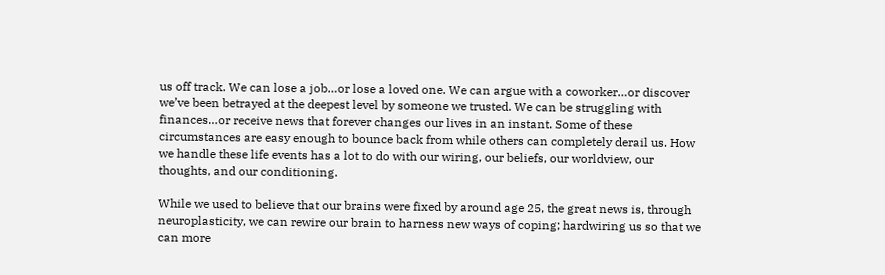us off track. We can lose a job…or lose a loved one. We can argue with a coworker…or discover we’ve been betrayed at the deepest level by someone we trusted. We can be struggling with finances…or receive news that forever changes our lives in an instant. Some of these circumstances are easy enough to bounce back from while others can completely derail us. How we handle these life events has a lot to do with our wiring, our beliefs, our worldview, our thoughts, and our conditioning.

While we used to believe that our brains were fixed by around age 25, the great news is, through neuroplasticity, we can rewire our brain to harness new ways of coping; hardwiring us so that we can more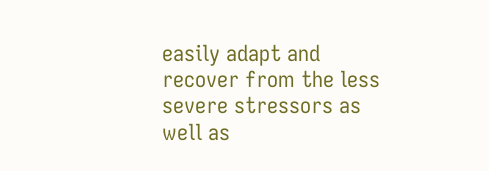easily adapt and recover from the less severe stressors as well as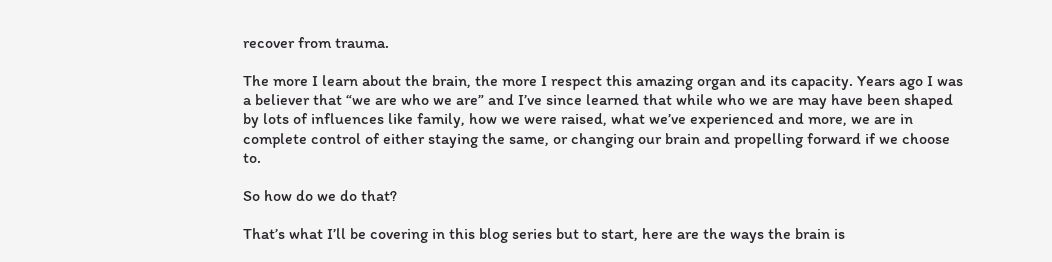recover from trauma.

The more I learn about the brain, the more I respect this amazing organ and its capacity. Years ago I was a believer that “we are who we are” and I’ve since learned that while who we are may have been shaped by lots of influences like family, how we were raised, what we’ve experienced and more, we are in complete control of either staying the same, or changing our brain and propelling forward if we choose to.

So how do we do that?

That’s what I’ll be covering in this blog series but to start, here are the ways the brain is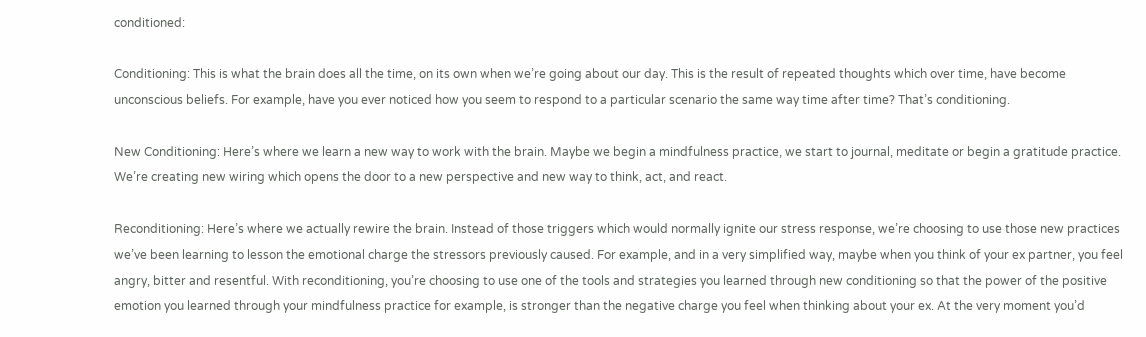conditioned:

Conditioning: This is what the brain does all the time, on its own when we’re going about our day. This is the result of repeated thoughts which over time, have become unconscious beliefs. For example, have you ever noticed how you seem to respond to a particular scenario the same way time after time? That’s conditioning.

New Conditioning: Here’s where we learn a new way to work with the brain. Maybe we begin a mindfulness practice, we start to journal, meditate or begin a gratitude practice. We’re creating new wiring which opens the door to a new perspective and new way to think, act, and react.

Reconditioning: Here’s where we actually rewire the brain. Instead of those triggers which would normally ignite our stress response, we’re choosing to use those new practices we’ve been learning to lesson the emotional charge the stressors previously caused. For example, and in a very simplified way, maybe when you think of your ex partner, you feel angry, bitter and resentful. With reconditioning, you’re choosing to use one of the tools and strategies you learned through new conditioning so that the power of the positive emotion you learned through your mindfulness practice for example, is stronger than the negative charge you feel when thinking about your ex. At the very moment you’d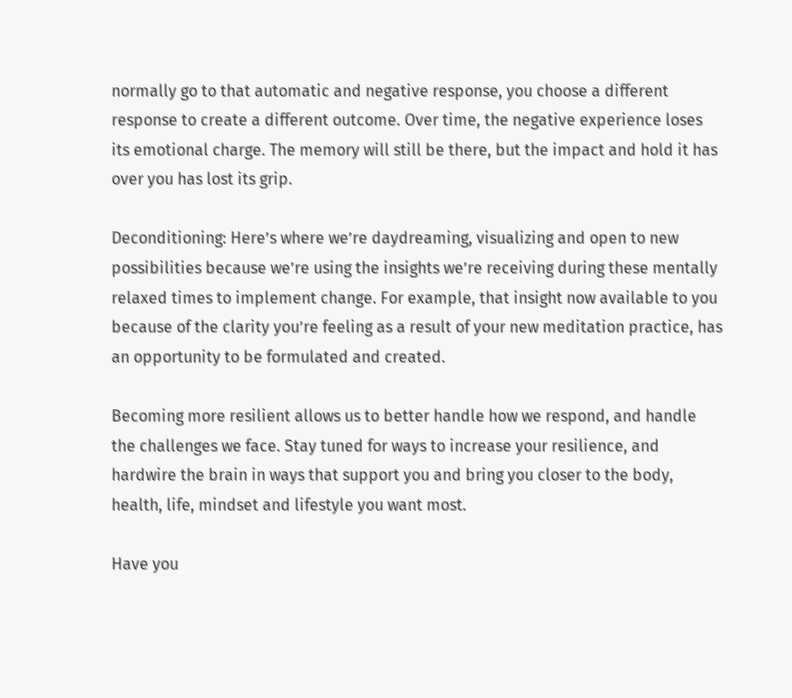normally go to that automatic and negative response, you choose a different response to create a different outcome. Over time, the negative experience loses its emotional charge. The memory will still be there, but the impact and hold it has over you has lost its grip.

Deconditioning: Here’s where we’re daydreaming, visualizing and open to new possibilities because we’re using the insights we’re receiving during these mentally relaxed times to implement change. For example, that insight now available to you because of the clarity you’re feeling as a result of your new meditation practice, has an opportunity to be formulated and created.

Becoming more resilient allows us to better handle how we respond, and handle the challenges we face. Stay tuned for ways to increase your resilience, and hardwire the brain in ways that support you and bring you closer to the body, health, life, mindset and lifestyle you want most.

Have you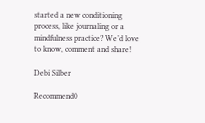started a new conditioning process, like journaling or a mindfulness practice? We’d love to know, comment and share!

Debi Silber

Recommend0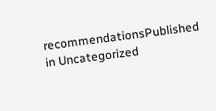recommendationsPublished in Uncategorized